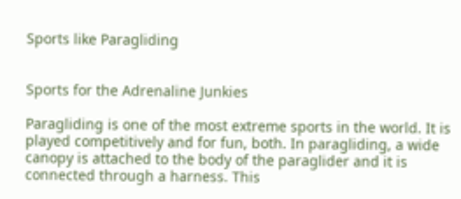Sports like Paragliding


Sports for the Adrenaline Junkies

Paragliding is one of the most extreme sports in the world. It is played competitively and for fun, both. In paragliding, a wide canopy is attached to the body of the paraglider and it is connected through a harness. This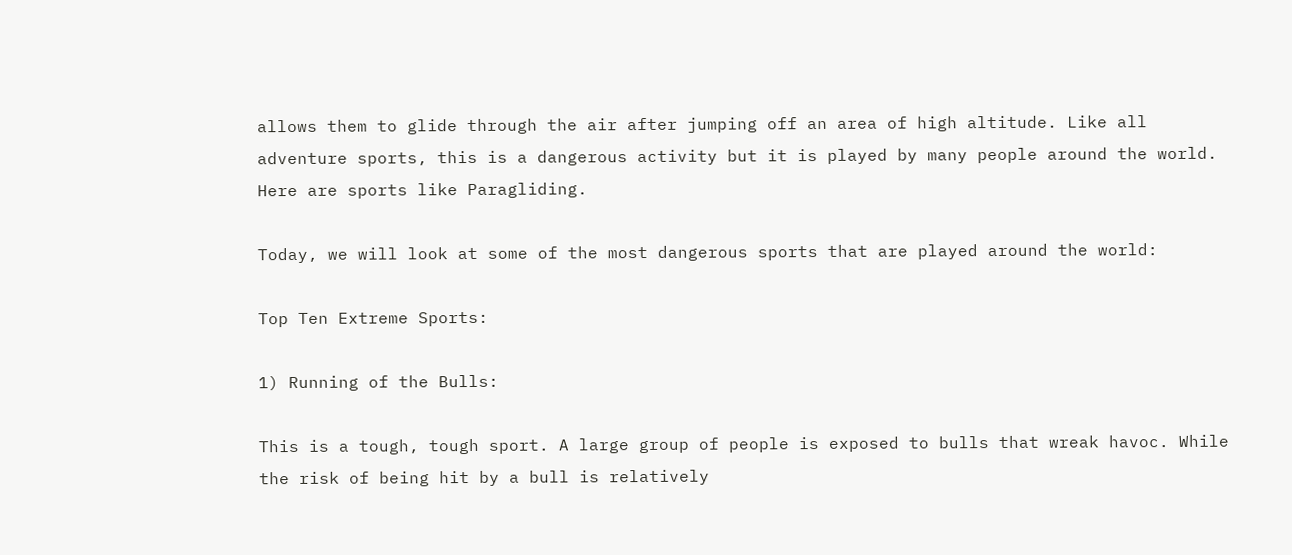allows them to glide through the air after jumping off an area of high altitude. Like all adventure sports, this is a dangerous activity but it is played by many people around the world. Here are sports like Paragliding.

Today, we will look at some of the most dangerous sports that are played around the world:

Top Ten Extreme Sports:

1) Running of the Bulls:

This is a tough, tough sport. A large group of people is exposed to bulls that wreak havoc. While the risk of being hit by a bull is relatively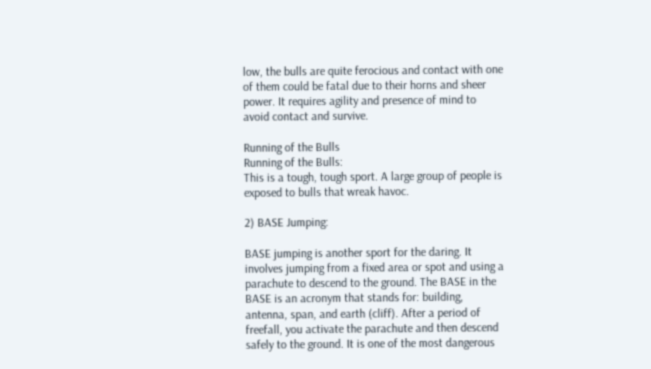low, the bulls are quite ferocious and contact with one of them could be fatal due to their horns and sheer power. It requires agility and presence of mind to avoid contact and survive.

Running of the Bulls
Running of the Bulls:
This is a tough, tough sport. A large group of people is exposed to bulls that wreak havoc.

2) BASE Jumping:

BASE jumping is another sport for the daring. It involves jumping from a fixed area or spot and using a parachute to descend to the ground. The BASE in the BASE is an acronym that stands for: building, antenna, span, and earth (cliff). After a period of freefall, you activate the parachute and then descend safely to the ground. It is one of the most dangerous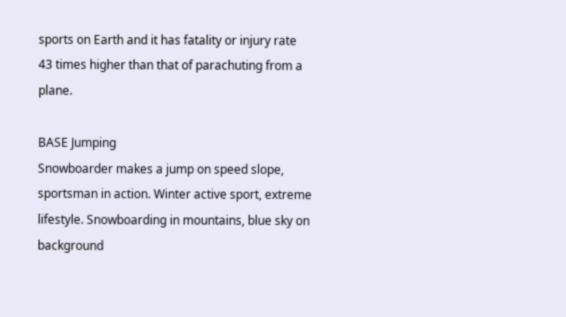sports on Earth and it has fatality or injury rate 43 times higher than that of parachuting from a plane.

BASE Jumping
Snowboarder makes a jump on speed slope, sportsman in action. Winter active sport, extreme lifestyle. Snowboarding in mountains, blue sky on background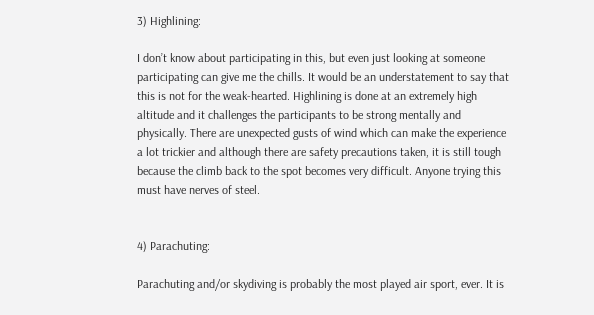3) Highlining:

I don’t know about participating in this, but even just looking at someone participating can give me the chills. It would be an understatement to say that this is not for the weak-hearted. Highlining is done at an extremely high altitude and it challenges the participants to be strong mentally and physically. There are unexpected gusts of wind which can make the experience a lot trickier and although there are safety precautions taken, it is still tough because the climb back to the spot becomes very difficult. Anyone trying this must have nerves of steel.


4) Parachuting:

Parachuting and/or skydiving is probably the most played air sport, ever. It is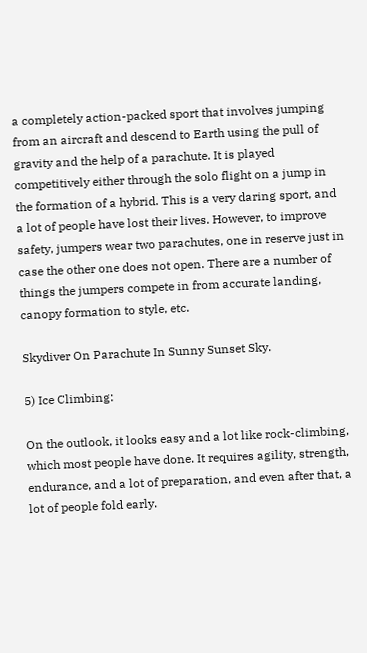a completely action-packed sport that involves jumping from an aircraft and descend to Earth using the pull of gravity and the help of a parachute. It is played competitively either through the solo flight on a jump in the formation of a hybrid. This is a very daring sport, and a lot of people have lost their lives. However, to improve safety, jumpers wear two parachutes, one in reserve just in case the other one does not open. There are a number of things the jumpers compete in from accurate landing, canopy formation to style, etc.

Skydiver On Parachute In Sunny Sunset Sky.

5) Ice Climbing:

On the outlook, it looks easy and a lot like rock-climbing, which most people have done. It requires agility, strength, endurance, and a lot of preparation, and even after that, a lot of people fold early.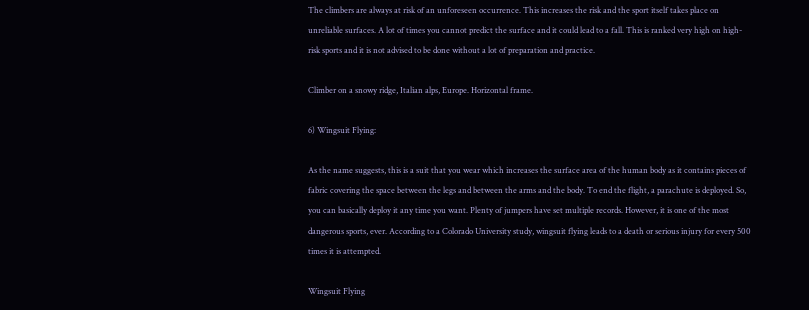The climbers are always at risk of an unforeseen occurrence. This increases the risk and the sport itself takes place on unreliable surfaces. A lot of times you cannot predict the surface and it could lead to a fall. This is ranked very high on high-risk sports and it is not advised to be done without a lot of preparation and practice.

Climber on a snowy ridge, Italian alps, Europe. Horizontal frame.

6) Wingsuit Flying:

As the name suggests, this is a suit that you wear which increases the surface area of the human body as it contains pieces of fabric covering the space between the legs and between the arms and the body. To end the flight, a parachute is deployed. So, you can basically deploy it any time you want. Plenty of jumpers have set multiple records. However, it is one of the most dangerous sports, ever. According to a Colorado University study, wingsuit flying leads to a death or serious injury for every 500 times it is attempted.

Wingsuit Flying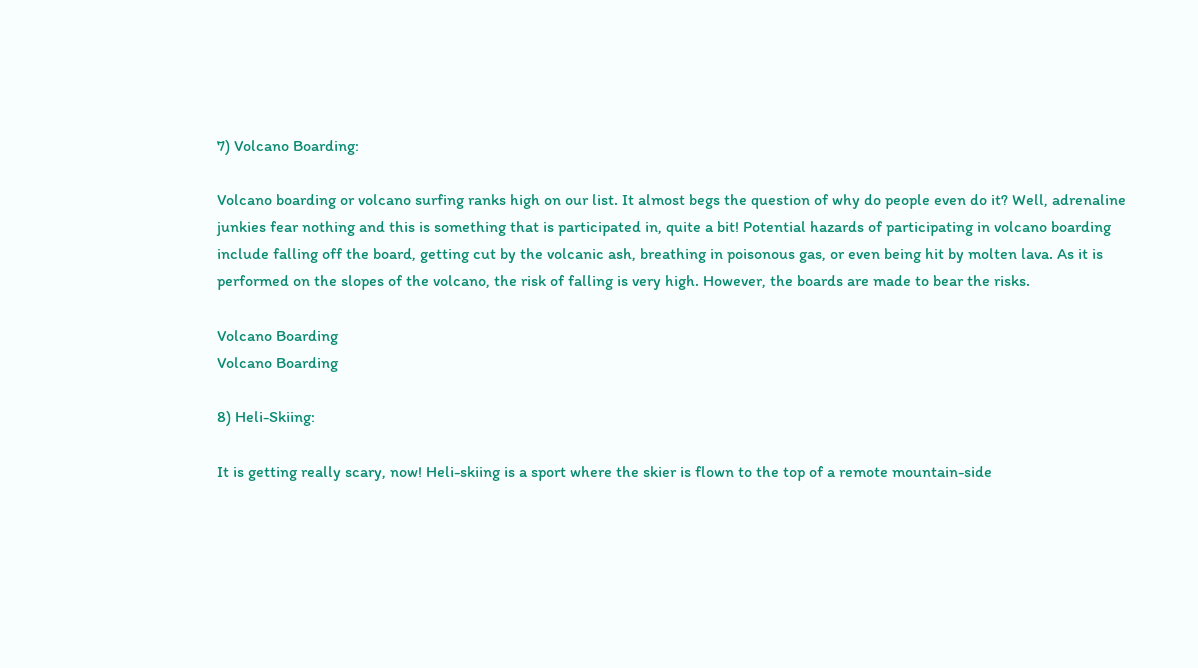7) Volcano Boarding:

Volcano boarding or volcano surfing ranks high on our list. It almost begs the question of why do people even do it? Well, adrenaline junkies fear nothing and this is something that is participated in, quite a bit! Potential hazards of participating in volcano boarding include falling off the board, getting cut by the volcanic ash, breathing in poisonous gas, or even being hit by molten lava. As it is performed on the slopes of the volcano, the risk of falling is very high. However, the boards are made to bear the risks.

Volcano Boarding
Volcano Boarding

8) Heli-Skiing:

It is getting really scary, now! Heli-skiing is a sport where the skier is flown to the top of a remote mountain-side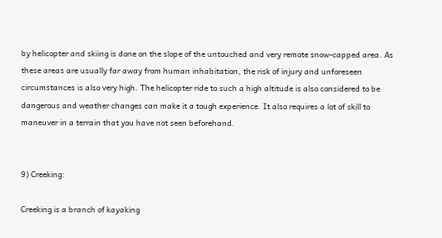by helicopter and skiing is done on the slope of the untouched and very remote snow-capped area. As these areas are usually far away from human inhabitation, the risk of injury and unforeseen circumstances is also very high. The helicopter ride to such a high altitude is also considered to be dangerous and weather changes can make it a tough experience. It also requires a lot of skill to maneuver in a terrain that you have not seen beforehand.


9) Creeking:

Creeking is a branch of kayaking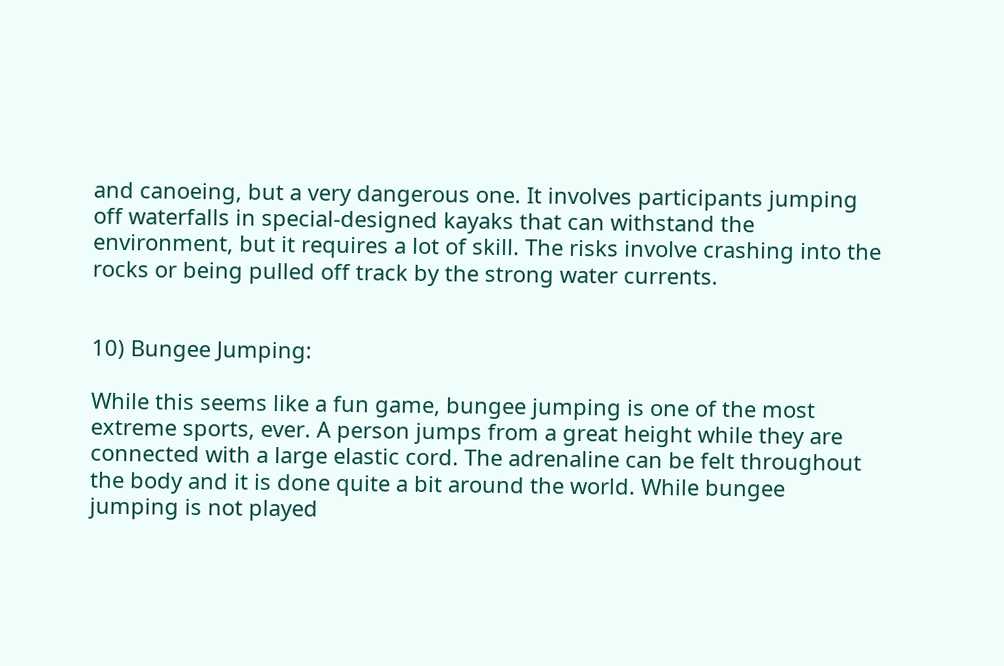and canoeing, but a very dangerous one. It involves participants jumping off waterfalls in special-designed kayaks that can withstand the environment, but it requires a lot of skill. The risks involve crashing into the rocks or being pulled off track by the strong water currents.


10) Bungee Jumping:

While this seems like a fun game, bungee jumping is one of the most extreme sports, ever. A person jumps from a great height while they are connected with a large elastic cord. The adrenaline can be felt throughout the body and it is done quite a bit around the world. While bungee jumping is not played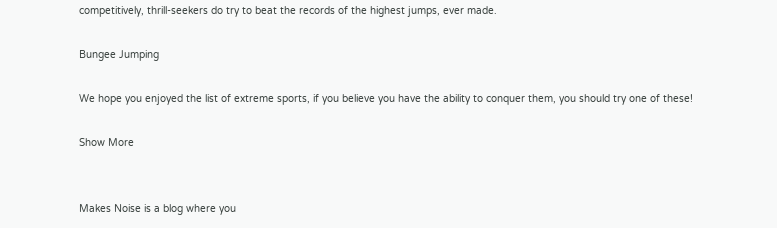competitively, thrill-seekers do try to beat the records of the highest jumps, ever made.

Bungee Jumping

We hope you enjoyed the list of extreme sports, if you believe you have the ability to conquer them, you should try one of these!

Show More


Makes Noise is a blog where you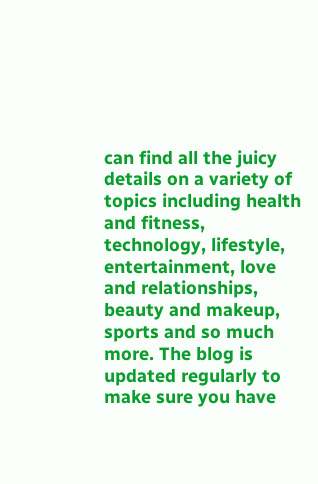can find all the juicy details on a variety of topics including health and fitness, technology, lifestyle, entertainment, love and relationships, beauty and makeup, sports and so much more. The blog is updated regularly to make sure you have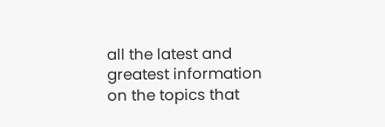all the latest and greatest information on the topics that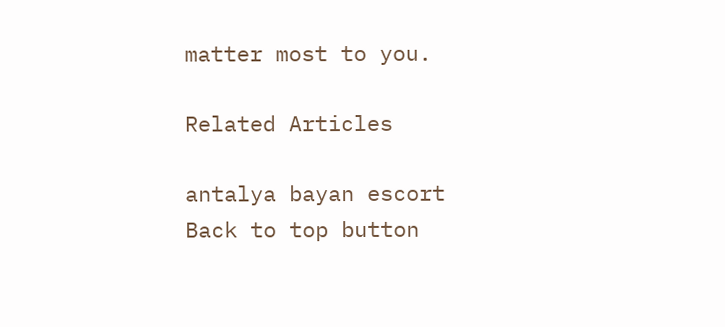matter most to you.

Related Articles

antalya bayan escort
Back to top button